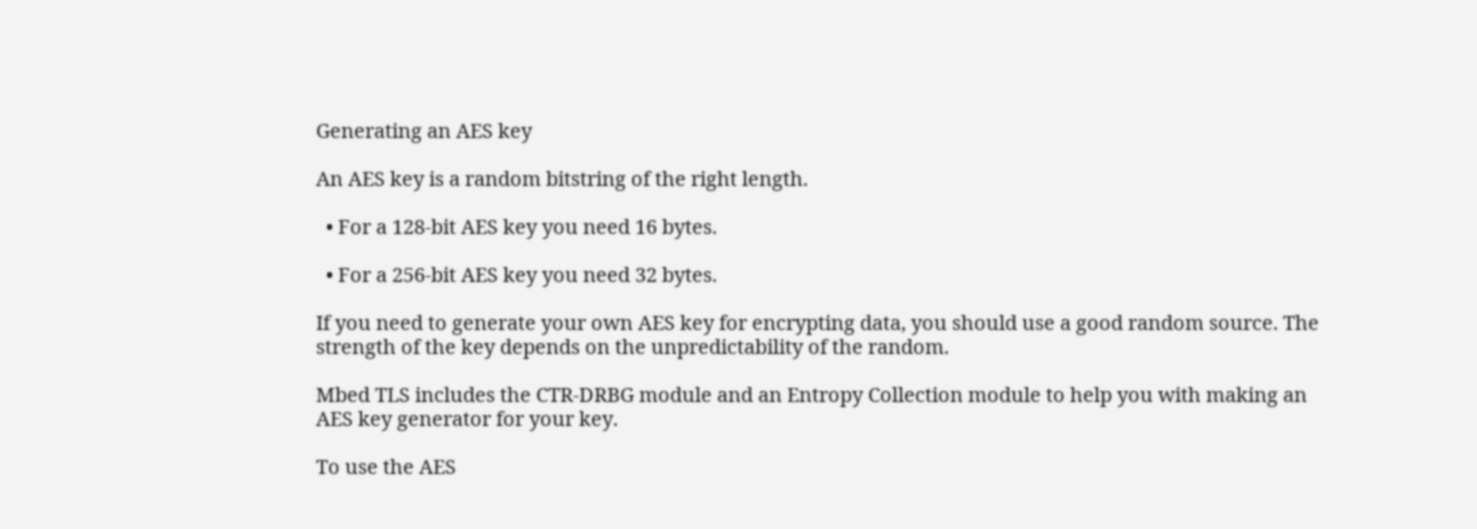Generating an AES key

An AES key is a random bitstring of the right length.

  • For a 128-bit AES key you need 16 bytes.

  • For a 256-bit AES key you need 32 bytes.

If you need to generate your own AES key for encrypting data, you should use a good random source. The strength of the key depends on the unpredictability of the random.

Mbed TLS includes the CTR-DRBG module and an Entropy Collection module to help you with making an AES key generator for your key.

To use the AES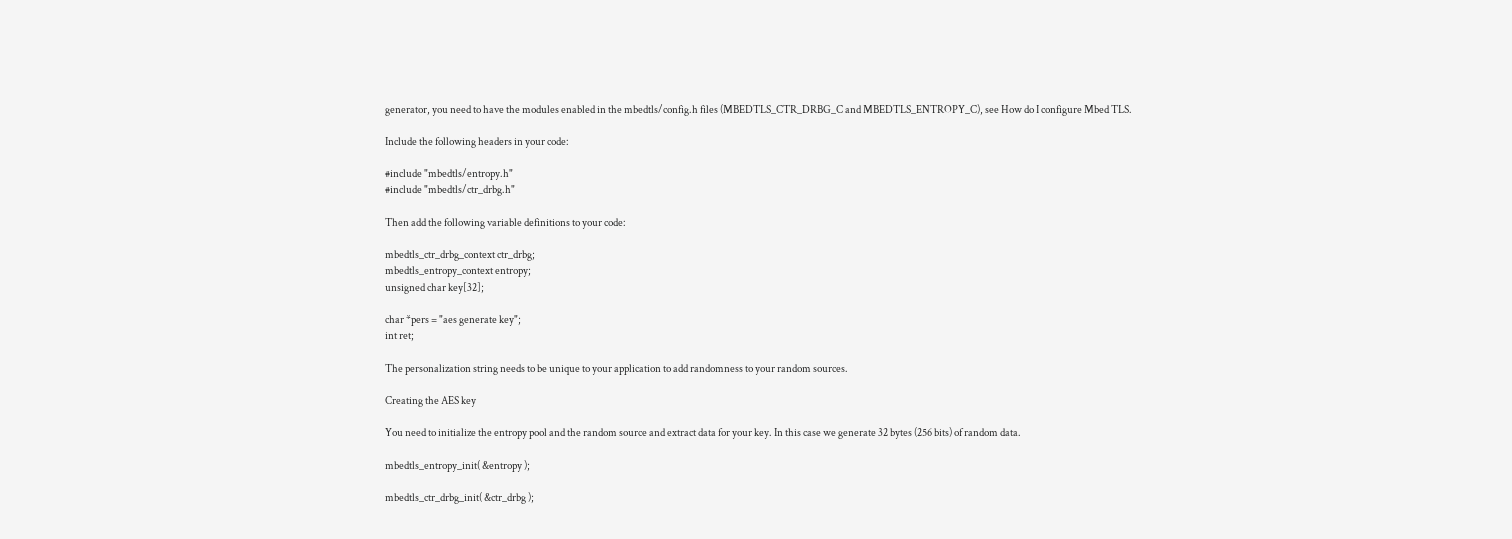generator, you need to have the modules enabled in the mbedtls/config.h files (MBEDTLS_CTR_DRBG_C and MBEDTLS_ENTROPY_C), see How do I configure Mbed TLS.

Include the following headers in your code:

#include "mbedtls/entropy.h"
#include "mbedtls/ctr_drbg.h"

Then add the following variable definitions to your code:

mbedtls_ctr_drbg_context ctr_drbg;
mbedtls_entropy_context entropy;
unsigned char key[32];

char *pers = "aes generate key";
int ret;

The personalization string needs to be unique to your application to add randomness to your random sources.

Creating the AES key

You need to initialize the entropy pool and the random source and extract data for your key. In this case we generate 32 bytes (256 bits) of random data.

mbedtls_entropy_init( &entropy );

mbedtls_ctr_drbg_init( &ctr_drbg );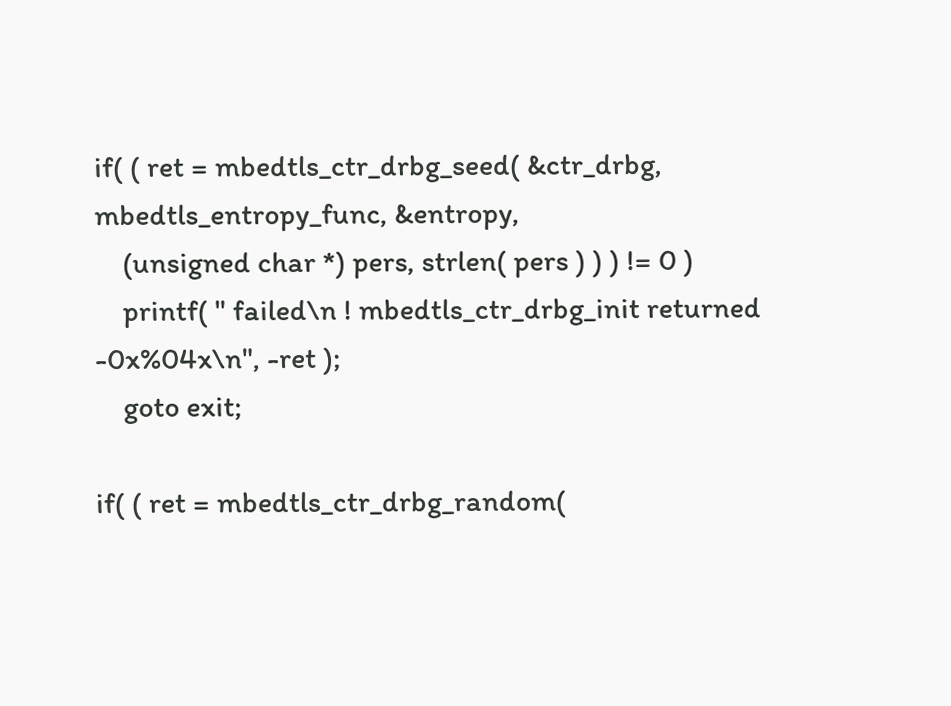if( ( ret = mbedtls_ctr_drbg_seed( &ctr_drbg, mbedtls_entropy_func, &entropy,
    (unsigned char *) pers, strlen( pers ) ) ) != 0 )
    printf( " failed\n ! mbedtls_ctr_drbg_init returned -0x%04x\n", -ret );
    goto exit;

if( ( ret = mbedtls_ctr_drbg_random(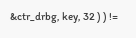&ctr_drbg, key, 32 ) ) !=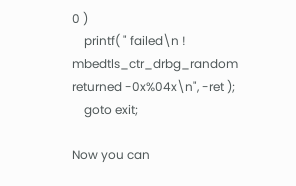0 )
    printf( " failed\n ! mbedtls_ctr_drbg_random returned -0x%04x\n", -ret );
    goto exit;

Now you can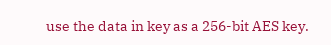use the data in key as a 256-bit AES key.